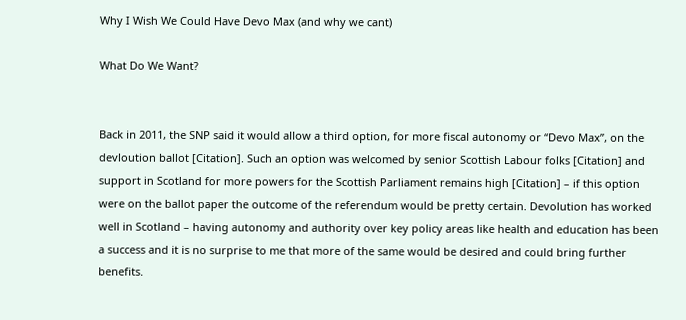Why I Wish We Could Have Devo Max (and why we cant)

What Do We Want?


Back in 2011, the SNP said it would allow a third option, for more fiscal autonomy or “Devo Max”, on the devloution ballot [Citation]. Such an option was welcomed by senior Scottish Labour folks [Citation] and support in Scotland for more powers for the Scottish Parliament remains high [Citation] – if this option were on the ballot paper the outcome of the referendum would be pretty certain. Devolution has worked well in Scotland – having autonomy and authority over key policy areas like health and education has been a success and it is no surprise to me that more of the same would be desired and could bring further benefits.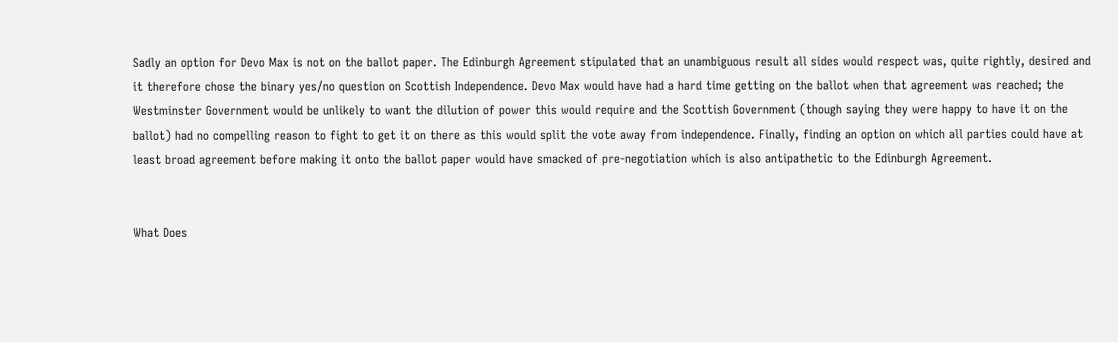Sadly an option for Devo Max is not on the ballot paper. The Edinburgh Agreement stipulated that an unambiguous result all sides would respect was, quite rightly, desired and it therefore chose the binary yes/no question on Scottish Independence. Devo Max would have had a hard time getting on the ballot when that agreement was reached; the Westminster Government would be unlikely to want the dilution of power this would require and the Scottish Government (though saying they were happy to have it on the ballot) had no compelling reason to fight to get it on there as this would split the vote away from independence. Finally, finding an option on which all parties could have at least broad agreement before making it onto the ballot paper would have smacked of pre-negotiation which is also antipathetic to the Edinburgh Agreement.


What Does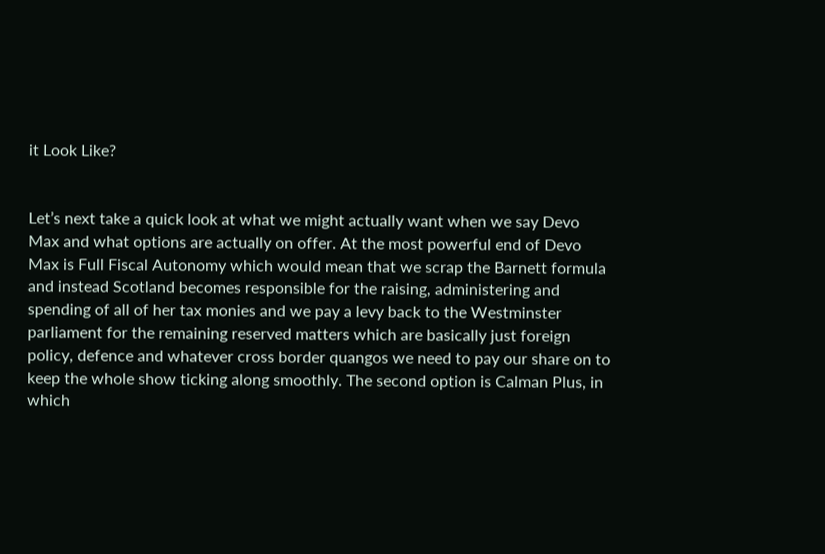it Look Like?


Let’s next take a quick look at what we might actually want when we say Devo Max and what options are actually on offer. At the most powerful end of Devo Max is Full Fiscal Autonomy which would mean that we scrap the Barnett formula and instead Scotland becomes responsible for the raising, administering and spending of all of her tax monies and we pay a levy back to the Westminster parliament for the remaining reserved matters which are basically just foreign policy, defence and whatever cross border quangos we need to pay our share on to keep the whole show ticking along smoothly. The second option is Calman Plus, in which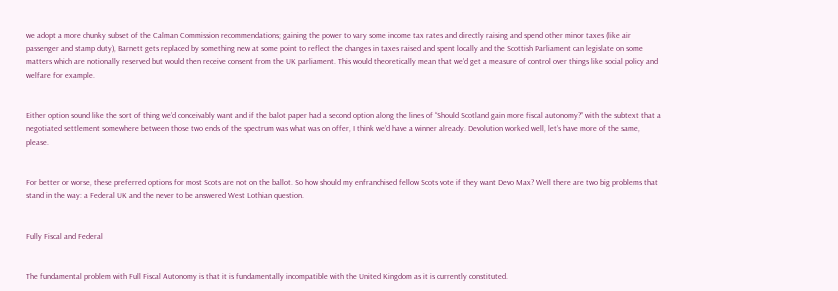we adopt a more chunky subset of the Calman Commission recommendations; gaining the power to vary some income tax rates and directly raising and spend other minor taxes (like air passenger and stamp duty), Barnett gets replaced by something new at some point to reflect the changes in taxes raised and spent locally and the Scottish Parliament can legislate on some matters which are notionally reserved but would then receive consent from the UK parliament. This would theoretically mean that we’d get a measure of control over things like social policy and welfare for example.


Either option sound like the sort of thing we’d conceivably want and if the balot paper had a second option along the lines of “Should Scotland gain more fiscal autonomy?” with the subtext that a negotiated settlement somewhere between those two ends of the spectrum was what was on offer, I think we’d have a winner already. Devolution worked well, let’s have more of the same, please.


For better or worse, these preferred options for most Scots are not on the ballot. So how should my enfranchised fellow Scots vote if they want Devo Max? Well there are two big problems that stand in the way: a Federal UK and the never to be answered West Lothian question.


Fully Fiscal and Federal


The fundamental problem with Full Fiscal Autonomy is that it is fundamentally incompatible with the United Kingdom as it is currently constituted.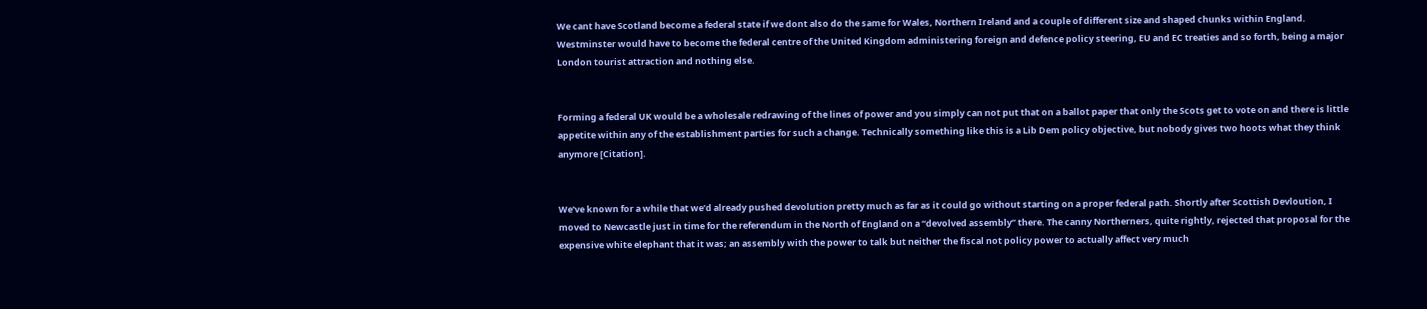We cant have Scotland become a federal state if we dont also do the same for Wales, Northern Ireland and a couple of different size and shaped chunks within England. Westminster would have to become the federal centre of the United Kingdom administering foreign and defence policy steering, EU and EC treaties and so forth, being a major London tourist attraction and nothing else.


Forming a federal UK would be a wholesale redrawing of the lines of power and you simply can not put that on a ballot paper that only the Scots get to vote on and there is little appetite within any of the establishment parties for such a change. Technically something like this is a Lib Dem policy objective, but nobody gives two hoots what they think anymore [Citation].


We’ve known for a while that we’d already pushed devolution pretty much as far as it could go without starting on a proper federal path. Shortly after Scottish Devloution, I moved to Newcastle just in time for the referendum in the North of England on a “devolved assembly” there. The canny Northerners, quite rightly, rejected that proposal for the expensive white elephant that it was; an assembly with the power to talk but neither the fiscal not policy power to actually affect very much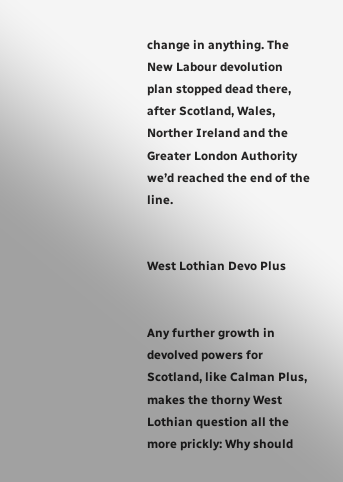change in anything. The New Labour devolution plan stopped dead there, after Scotland, Wales, Norther Ireland and the Greater London Authority we’d reached the end of the line.


West Lothian Devo Plus


Any further growth in devolved powers for Scotland, like Calman Plus, makes the thorny West Lothian question all the more prickly: Why should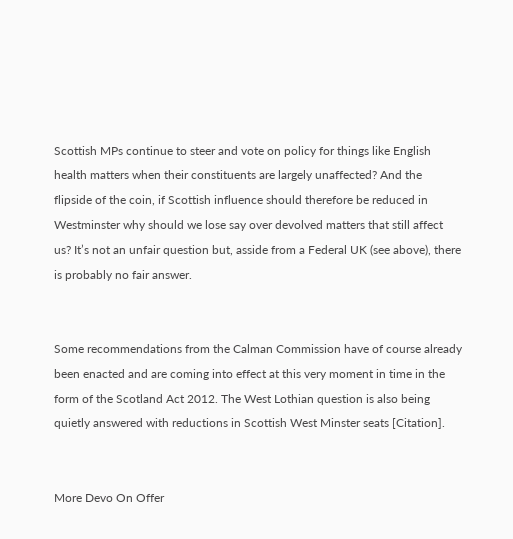Scottish MPs continue to steer and vote on policy for things like English health matters when their constituents are largely unaffected? And the flipside of the coin, if Scottish influence should therefore be reduced in Westminster why should we lose say over devolved matters that still affect us? It’s not an unfair question but, asside from a Federal UK (see above), there is probably no fair answer.


Some recommendations from the Calman Commission have of course already been enacted and are coming into effect at this very moment in time in the form of the Scotland Act 2012. The West Lothian question is also being quietly answered with reductions in Scottish West Minster seats [Citation].


More Devo On Offer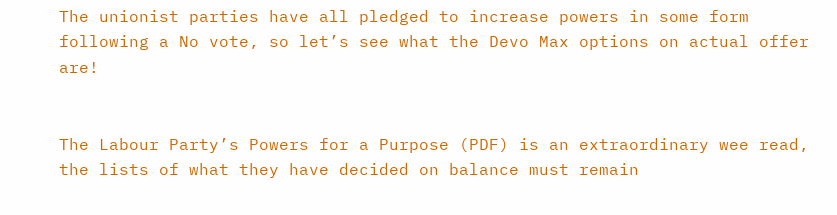The unionist parties have all pledged to increase powers in some form following a No vote, so let’s see what the Devo Max options on actual offer are!


The Labour Party’s Powers for a Purpose (PDF) is an extraordinary wee read, the lists of what they have decided on balance must remain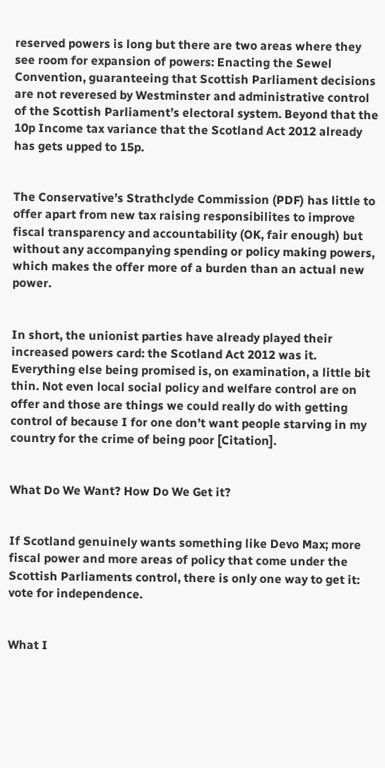reserved powers is long but there are two areas where they see room for expansion of powers: Enacting the Sewel Convention, guaranteeing that Scottish Parliament decisions are not reveresed by Westminster and administrative control of the Scottish Parliament’s electoral system. Beyond that the 10p Income tax variance that the Scotland Act 2012 already has gets upped to 15p.


The Conservative’s Strathclyde Commission (PDF) has little to offer apart from new tax raising responsibilites to improve fiscal transparency and accountability (OK, fair enough) but without any accompanying spending or policy making powers, which makes the offer more of a burden than an actual new power.


In short, the unionist parties have already played their increased powers card: the Scotland Act 2012 was it. Everything else being promised is, on examination, a little bit thin. Not even local social policy and welfare control are on offer and those are things we could really do with getting control of because I for one don’t want people starving in my country for the crime of being poor [Citation].


What Do We Want? How Do We Get it?


If Scotland genuinely wants something like Devo Max; more fiscal power and more areas of policy that come under the Scottish Parliaments control, there is only one way to get it: vote for independence.


What I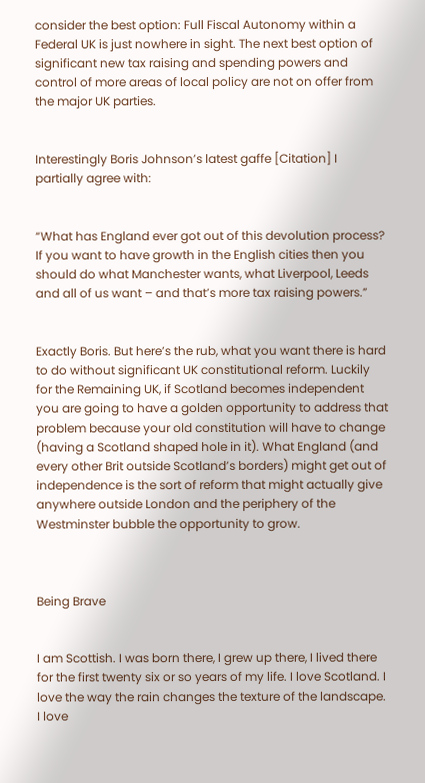consider the best option: Full Fiscal Autonomy within a Federal UK is just nowhere in sight. The next best option of significant new tax raising and spending powers and control of more areas of local policy are not on offer from the major UK parties.


Interestingly Boris Johnson’s latest gaffe [Citation] I partially agree with:


“What has England ever got out of this devolution process? If you want to have growth in the English cities then you should do what Manchester wants, what Liverpool, Leeds and all of us want – and that’s more tax raising powers.”


Exactly Boris. But here’s the rub, what you want there is hard to do without significant UK constitutional reform. Luckily for the Remaining UK, if Scotland becomes independent you are going to have a golden opportunity to address that problem because your old constitution will have to change (having a Scotland shaped hole in it). What England (and every other Brit outside Scotland’s borders) might get out of independence is the sort of reform that might actually give anywhere outside London and the periphery of the Westminster bubble the opportunity to grow.



Being Brave


I am Scottish. I was born there, I grew up there, I lived there for the first twenty six or so years of my life. I love Scotland. I love the way the rain changes the texture of the landscape. I love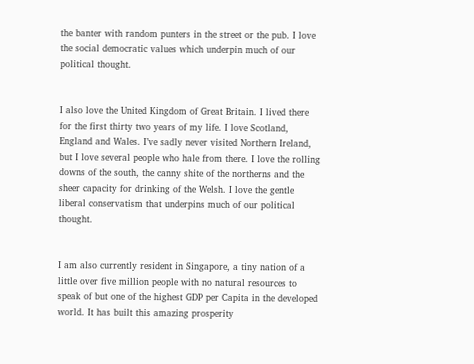the banter with random punters in the street or the pub. I love the social democratic values which underpin much of our political thought.


I also love the United Kingdom of Great Britain. I lived there for the first thirty two years of my life. I love Scotland, England and Wales. I’ve sadly never visited Northern Ireland, but I love several people who hale from there. I love the rolling downs of the south, the canny shite of the northerns and the sheer capacity for drinking of the Welsh. I love the gentle liberal conservatism that underpins much of our political thought.


I am also currently resident in Singapore, a tiny nation of a little over five million people with no natural resources to speak of but one of the highest GDP per Capita in the developed world. It has built this amazing prosperity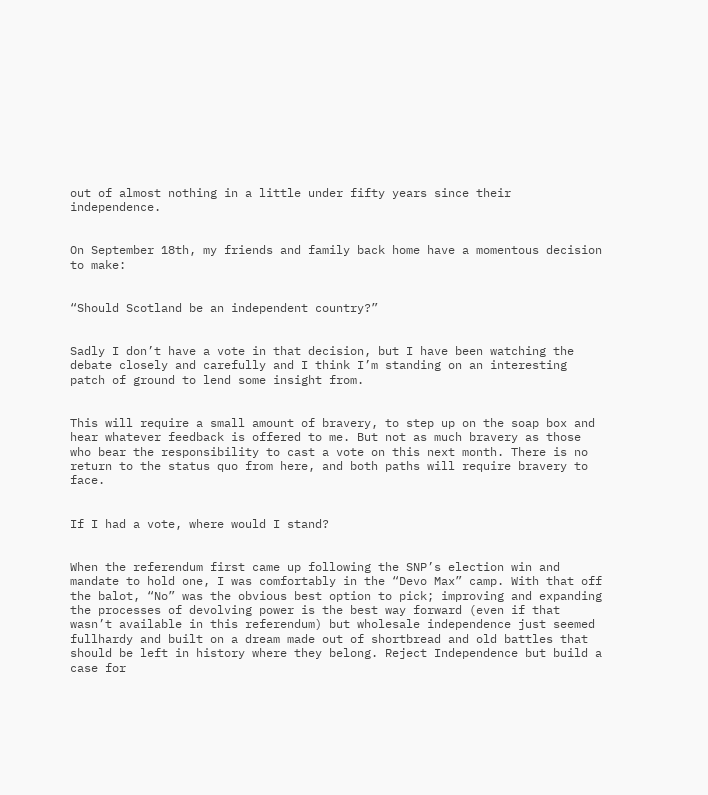out of almost nothing in a little under fifty years since their independence.


On September 18th, my friends and family back home have a momentous decision to make:


“Should Scotland be an independent country?”


Sadly I don’t have a vote in that decision, but I have been watching the debate closely and carefully and I think I’m standing on an interesting patch of ground to lend some insight from.


This will require a small amount of bravery, to step up on the soap box and hear whatever feedback is offered to me. But not as much bravery as those who bear the responsibility to cast a vote on this next month. There is no return to the status quo from here, and both paths will require bravery to face.


If I had a vote, where would I stand?


When the referendum first came up following the SNP’s election win and mandate to hold one, I was comfortably in the “Devo Max” camp. With that off the balot, “No” was the obvious best option to pick; improving and expanding the processes of devolving power is the best way forward (even if that wasn’t available in this referendum) but wholesale independence just seemed fullhardy and built on a dream made out of shortbread and old battles that should be left in history where they belong. Reject Independence but build a case for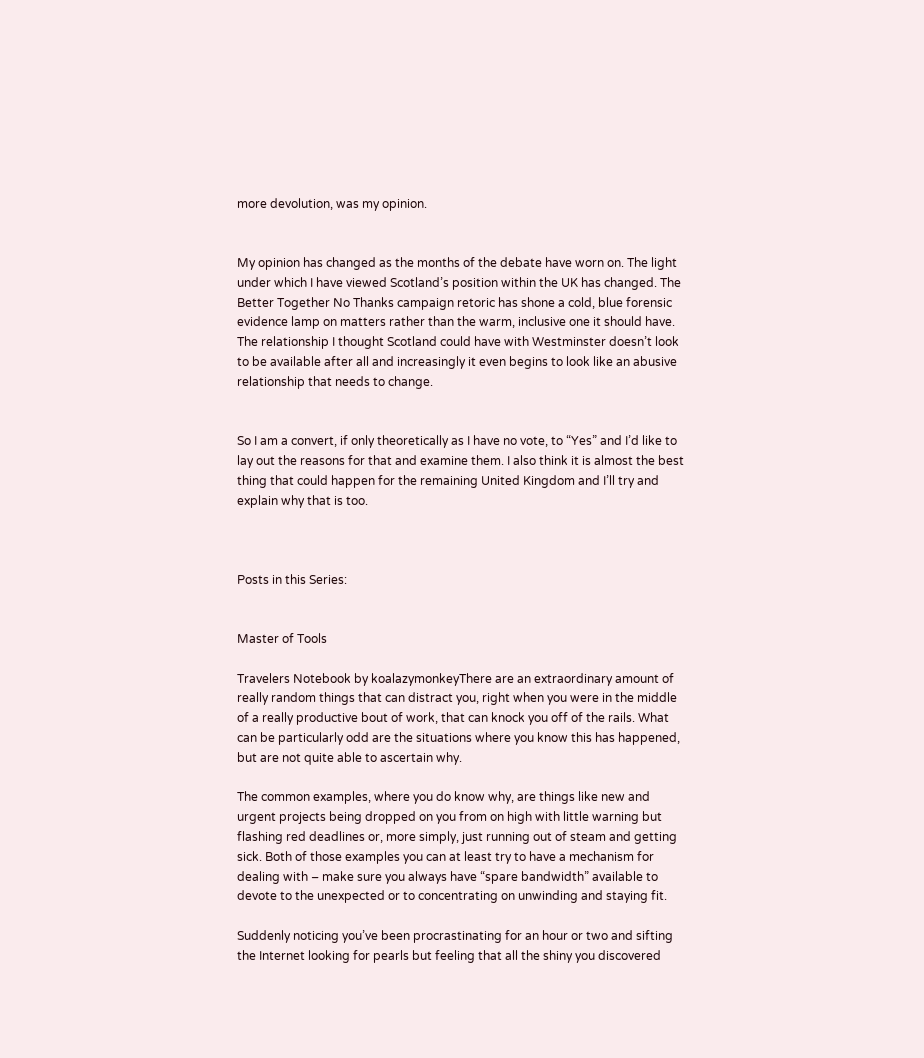more devolution, was my opinion.


My opinion has changed as the months of the debate have worn on. The light under which I have viewed Scotland’s position within the UK has changed. The Better Together No Thanks campaign retoric has shone a cold, blue forensic evidence lamp on matters rather than the warm, inclusive one it should have. The relationship I thought Scotland could have with Westminster doesn’t look to be available after all and increasingly it even begins to look like an abusive relationship that needs to change.


So I am a convert, if only theoretically as I have no vote, to “Yes” and I’d like to lay out the reasons for that and examine them. I also think it is almost the best thing that could happen for the remaining United Kingdom and I’ll try and explain why that is too.



Posts in this Series:


Master of Tools

Travelers Notebook by koalazymonkeyThere are an extraordinary amount of really random things that can distract you, right when you were in the middle of a really productive bout of work, that can knock you off of the rails. What can be particularly odd are the situations where you know this has happened, but are not quite able to ascertain why.

The common examples, where you do know why, are things like new and urgent projects being dropped on you from on high with little warning but flashing red deadlines or, more simply, just running out of steam and getting sick. Both of those examples you can at least try to have a mechanism for dealing with – make sure you always have “spare bandwidth” available to devote to the unexpected or to concentrating on unwinding and staying fit.

Suddenly noticing you’ve been procrastinating for an hour or two and sifting the Internet looking for pearls but feeling that all the shiny you discovered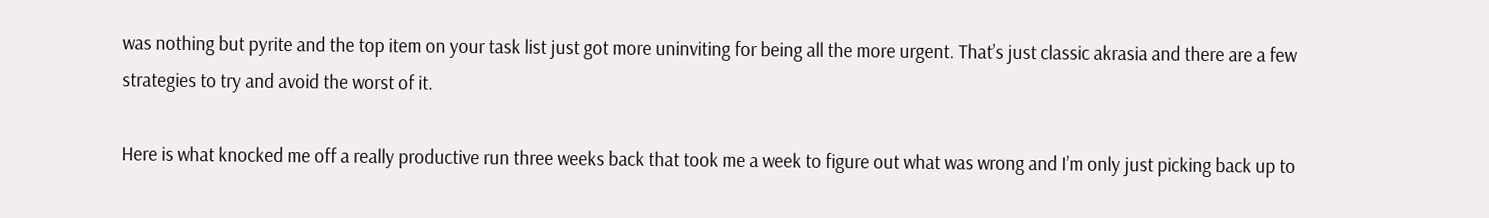was nothing but pyrite and the top item on your task list just got more uninviting for being all the more urgent. That’s just classic akrasia and there are a few strategies to try and avoid the worst of it.

Here is what knocked me off a really productive run three weeks back that took me a week to figure out what was wrong and I’m only just picking back up to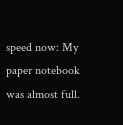speed now: My paper notebook was almost full.